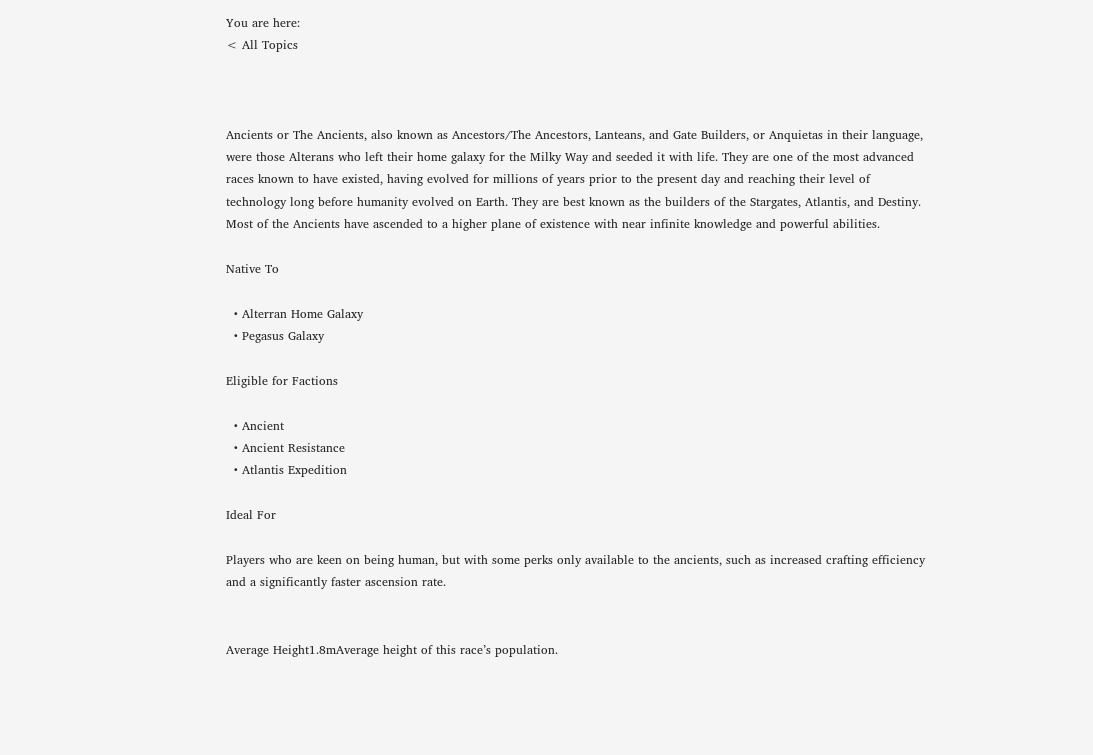You are here:
< All Topics



Ancients or The Ancients, also known as Ancestors/The Ancestors, Lanteans, and Gate Builders, or Anquietas in their language, were those Alterans who left their home galaxy for the Milky Way and seeded it with life. They are one of the most advanced races known to have existed, having evolved for millions of years prior to the present day and reaching their level of technology long before humanity evolved on Earth. They are best known as the builders of the Stargates, Atlantis, and Destiny. Most of the Ancients have ascended to a higher plane of existence with near infinite knowledge and powerful abilities.

Native To

  • Alterran Home Galaxy
  • Pegasus Galaxy

Eligible for Factions

  • Ancient
  • Ancient Resistance
  • Atlantis Expedition

Ideal For

Players who are keen on being human, but with some perks only available to the ancients, such as increased crafting efficiency and a significantly faster ascension rate.


Average Height1.8mAverage height of this race’s population.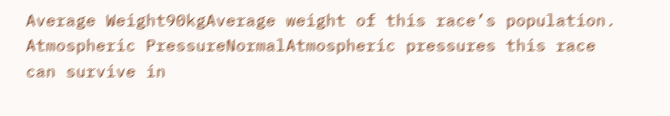Average Weight90kgAverage weight of this race’s population.
Atmospheric PressureNormalAtmospheric pressures this race can survive in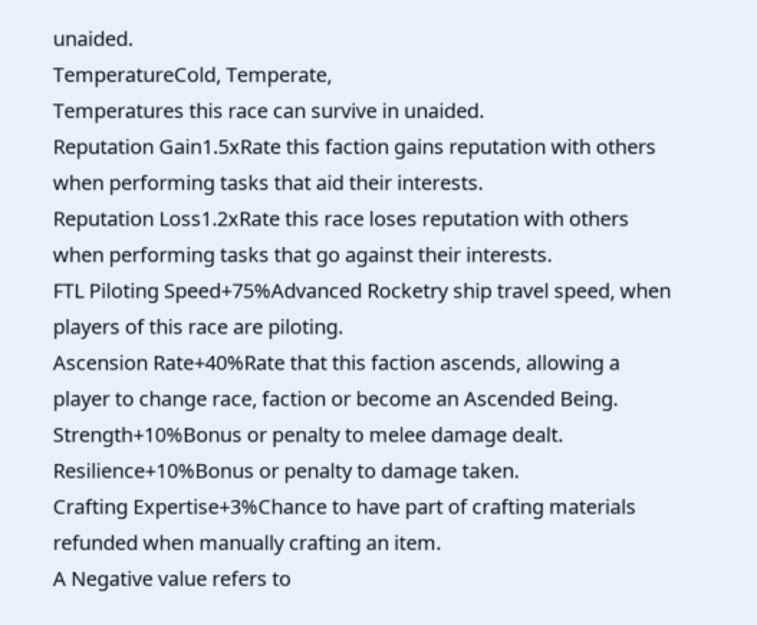unaided.
TemperatureCold, Temperate,
Temperatures this race can survive in unaided.
Reputation Gain1.5xRate this faction gains reputation with others when performing tasks that aid their interests.
Reputation Loss1.2xRate this race loses reputation with others when performing tasks that go against their interests.
FTL Piloting Speed+75%Advanced Rocketry ship travel speed, when players of this race are piloting.
Ascension Rate+40%Rate that this faction ascends, allowing a player to change race, faction or become an Ascended Being.
Strength+10%Bonus or penalty to melee damage dealt.
Resilience+10%Bonus or penalty to damage taken.
Crafting Expertise+3%Chance to have part of crafting materials refunded when manually crafting an item.
A Negative value refers to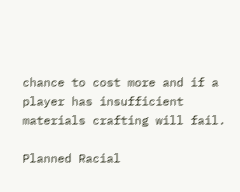chance to cost more and if a player has insufficient materials crafting will fail.

Planned Racial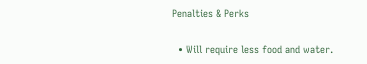Penalties & Perks

  • Will require less food and water.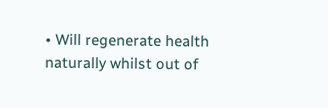• Will regenerate health naturally whilst out of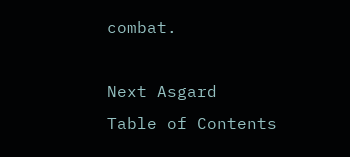combat.

Next Asgard
Table of Contents